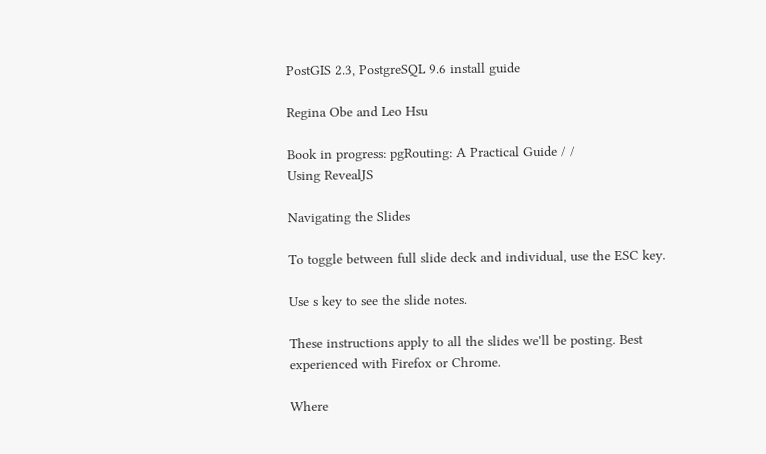PostGIS 2.3, PostgreSQL 9.6 install guide

Regina Obe and Leo Hsu

Book in progress: pgRouting: A Practical Guide / /
Using RevealJS

Navigating the Slides

To toggle between full slide deck and individual, use the ESC key.

Use s key to see the slide notes.

These instructions apply to all the slides we'll be posting. Best experienced with Firefox or Chrome.

Where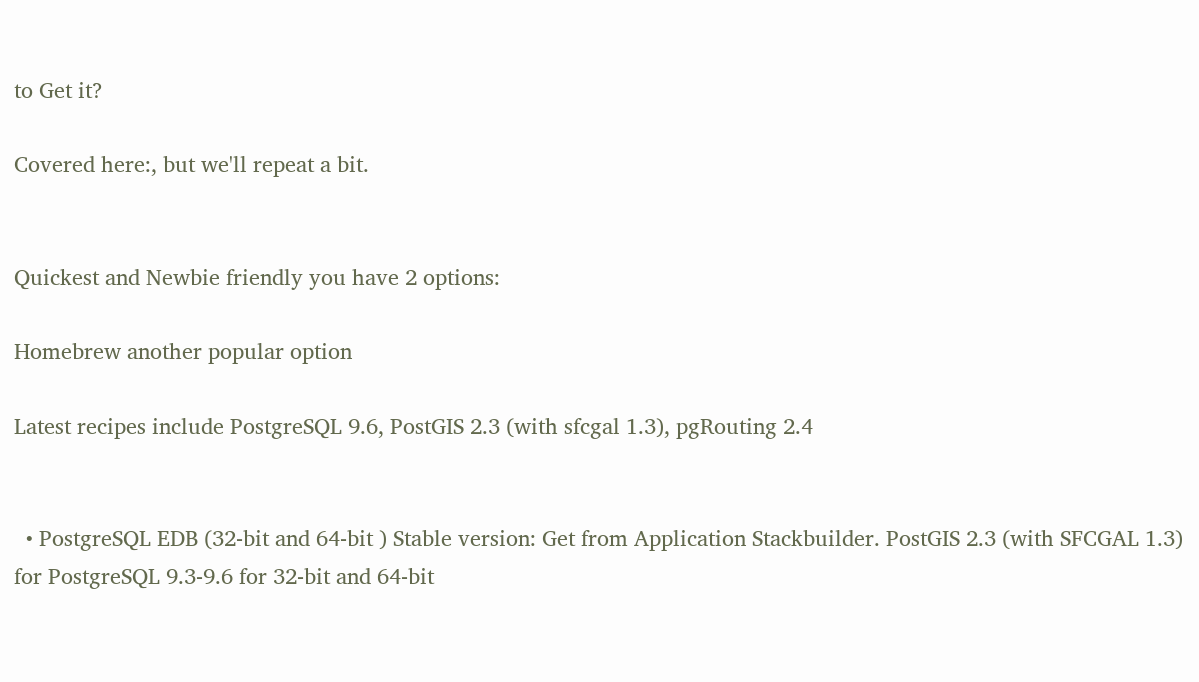to Get it?

Covered here:, but we'll repeat a bit.


Quickest and Newbie friendly you have 2 options:

Homebrew another popular option

Latest recipes include PostgreSQL 9.6, PostGIS 2.3 (with sfcgal 1.3), pgRouting 2.4


  • PostgreSQL EDB (32-bit and 64-bit ) Stable version: Get from Application Stackbuilder. PostGIS 2.3 (with SFCGAL 1.3) for PostgreSQL 9.3-9.6 for 32-bit and 64-bit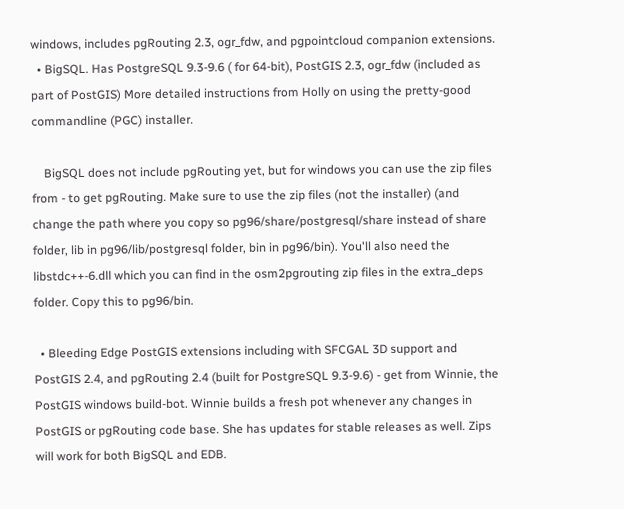windows, includes pgRouting 2.3, ogr_fdw, and pgpointcloud companion extensions.
  • BigSQL. Has PostgreSQL 9.3-9.6 ( for 64-bit), PostGIS 2.3, ogr_fdw (included as part of PostGIS) More detailed instructions from Holly on using the pretty-good commandline (PGC) installer.

    BigSQL does not include pgRouting yet, but for windows you can use the zip files from - to get pgRouting. Make sure to use the zip files (not the installer) (and change the path where you copy so pg96/share/postgresql/share instead of share folder, lib in pg96/lib/postgresql folder, bin in pg96/bin). You'll also need the libstdc++-6.dll which you can find in the osm2pgrouting zip files in the extra_deps folder. Copy this to pg96/bin.

  • Bleeding Edge PostGIS extensions including with SFCGAL 3D support and PostGIS 2.4, and pgRouting 2.4 (built for PostgreSQL 9.3-9.6) - get from Winnie, the PostGIS windows build-bot. Winnie builds a fresh pot whenever any changes in PostGIS or pgRouting code base. She has updates for stable releases as well. Zips will work for both BigSQL and EDB.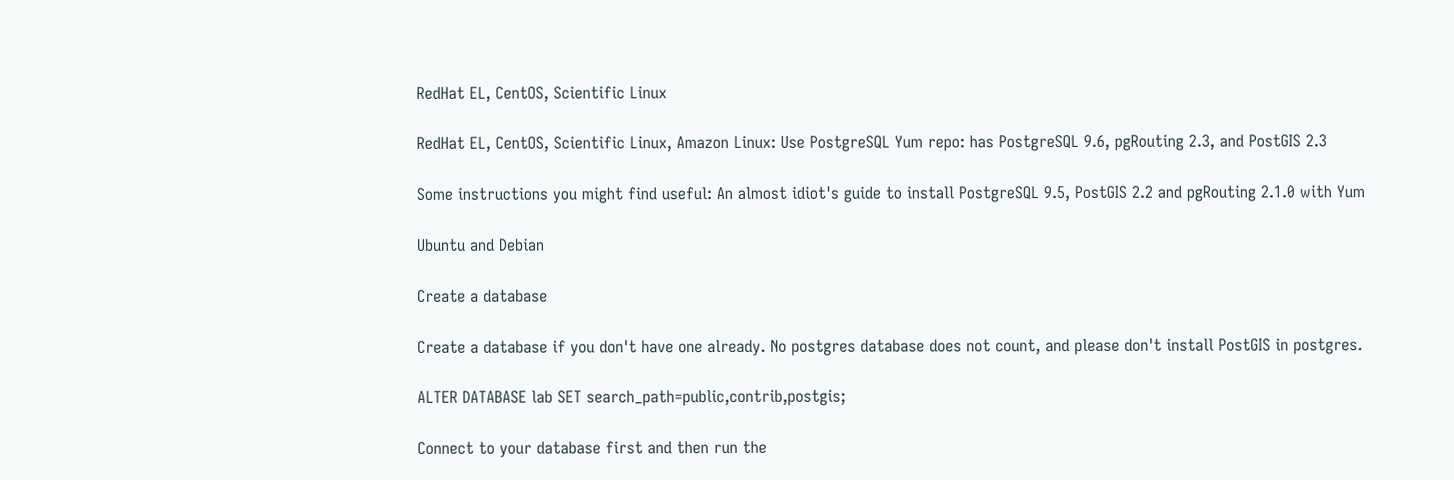RedHat EL, CentOS, Scientific Linux

RedHat EL, CentOS, Scientific Linux, Amazon Linux: Use PostgreSQL Yum repo: has PostgreSQL 9.6, pgRouting 2.3, and PostGIS 2.3

Some instructions you might find useful: An almost idiot's guide to install PostgreSQL 9.5, PostGIS 2.2 and pgRouting 2.1.0 with Yum

Ubuntu and Debian

Create a database

Create a database if you don't have one already. No postgres database does not count, and please don't install PostGIS in postgres.

ALTER DATABASE lab SET search_path=public,contrib,postgis;

Connect to your database first and then run the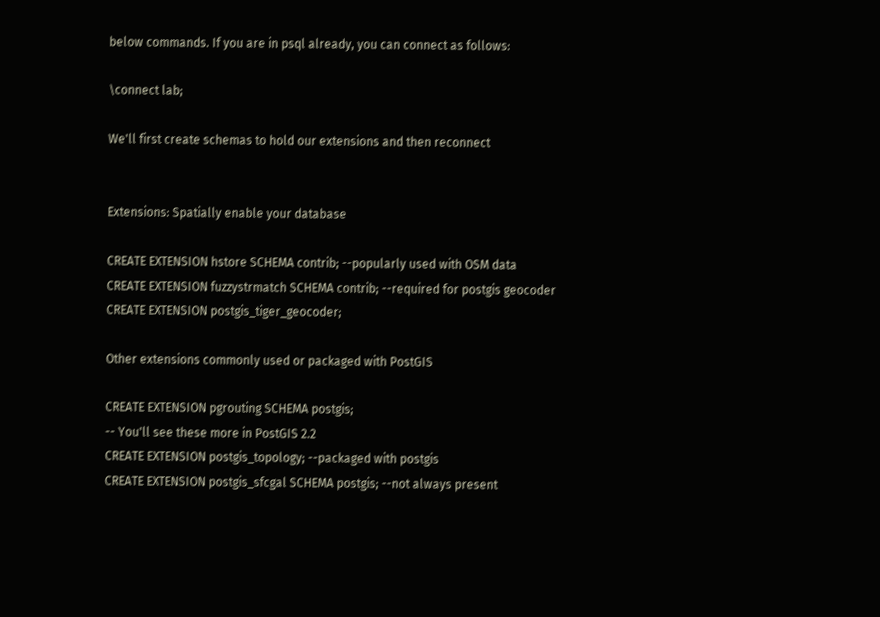below commands. If you are in psql already, you can connect as follows:

\connect lab;

We'll first create schemas to hold our extensions and then reconnect


Extensions: Spatially enable your database

CREATE EXTENSION hstore SCHEMA contrib; --popularly used with OSM data
CREATE EXTENSION fuzzystrmatch SCHEMA contrib; --required for postgis geocoder
CREATE EXTENSION postgis_tiger_geocoder;

Other extensions commonly used or packaged with PostGIS

CREATE EXTENSION pgrouting SCHEMA postgis;
-- You'll see these more in PostGIS 2.2
CREATE EXTENSION postgis_topology; --packaged with postgis
CREATE EXTENSION postgis_sfcgal SCHEMA postgis; --not always present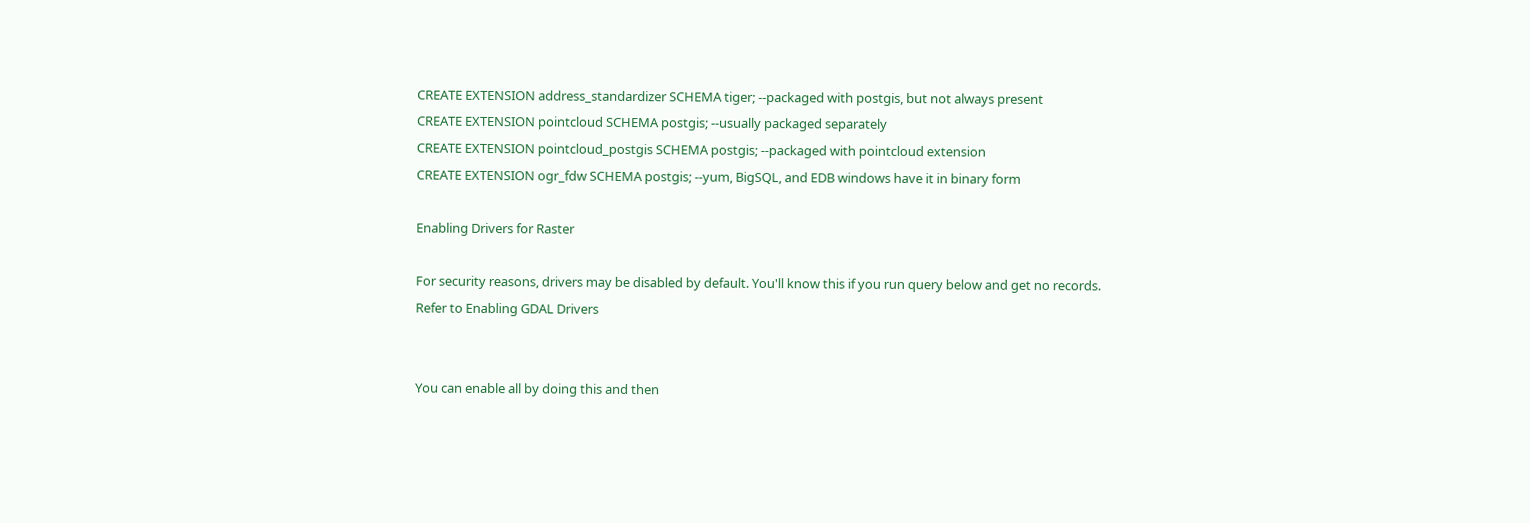CREATE EXTENSION address_standardizer SCHEMA tiger; --packaged with postgis, but not always present
CREATE EXTENSION pointcloud SCHEMA postgis; --usually packaged separately
CREATE EXTENSION pointcloud_postgis SCHEMA postgis; --packaged with pointcloud extension
CREATE EXTENSION ogr_fdw SCHEMA postgis; --yum, BigSQL, and EDB windows have it in binary form

Enabling Drivers for Raster

For security reasons, drivers may be disabled by default. You'll know this if you run query below and get no records. Refer to Enabling GDAL Drivers


You can enable all by doing this and then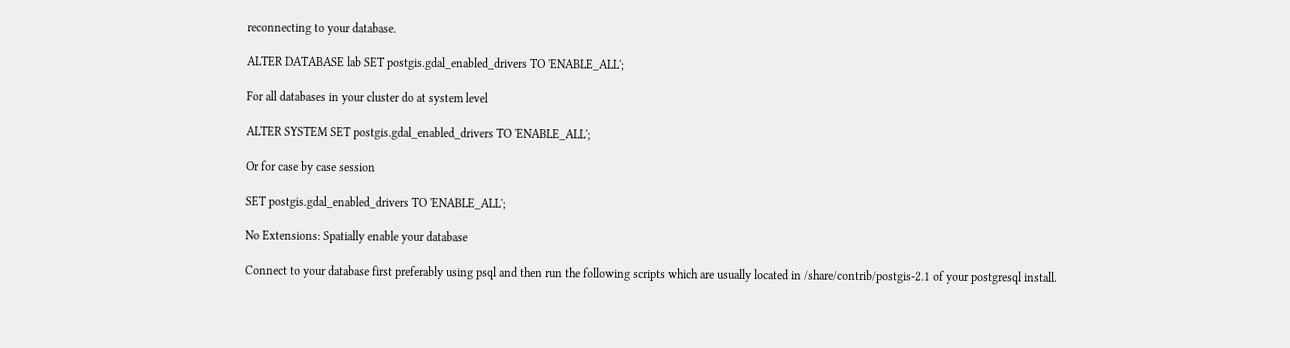reconnecting to your database.

ALTER DATABASE lab SET postgis.gdal_enabled_drivers TO 'ENABLE_ALL';

For all databases in your cluster do at system level

ALTER SYSTEM SET postgis.gdal_enabled_drivers TO 'ENABLE_ALL';

Or for case by case session

SET postgis.gdal_enabled_drivers TO 'ENABLE_ALL';

No Extensions: Spatially enable your database

Connect to your database first preferably using psql and then run the following scripts which are usually located in /share/contrib/postgis-2.1 of your postgresql install.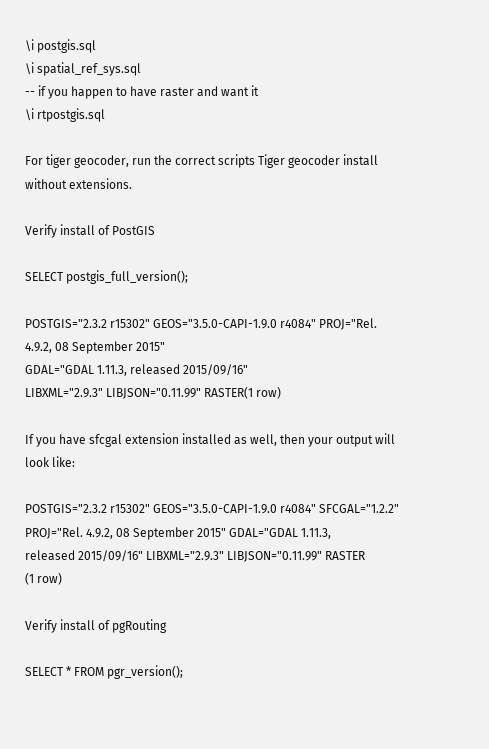\i postgis.sql
\i spatial_ref_sys.sql
-- if you happen to have raster and want it
\i rtpostgis.sql

For tiger geocoder, run the correct scripts Tiger geocoder install without extensions.

Verify install of PostGIS

SELECT postgis_full_version();

POSTGIS="2.3.2 r15302" GEOS="3.5.0-CAPI-1.9.0 r4084" PROJ="Rel. 4.9.2, 08 September 2015"
GDAL="GDAL 1.11.3, released 2015/09/16"
LIBXML="2.9.3" LIBJSON="0.11.99" RASTER(1 row)

If you have sfcgal extension installed as well, then your output will look like:

POSTGIS="2.3.2 r15302" GEOS="3.5.0-CAPI-1.9.0 r4084" SFCGAL="1.2.2"
PROJ="Rel. 4.9.2, 08 September 2015" GDAL="GDAL 1.11.3,
released 2015/09/16" LIBXML="2.9.3" LIBJSON="0.11.99" RASTER
(1 row)

Verify install of pgRouting

SELECT * FROM pgr_version();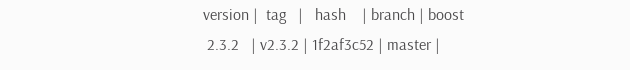version |  tag   |   hash    | branch | boost
 2.3.2   | v2.3.2 | 1f2af3c52 | master |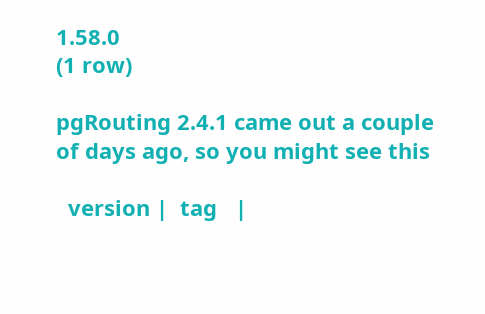1.58.0
(1 row)

pgRouting 2.4.1 came out a couple of days ago, so you might see this

  version |  tag   |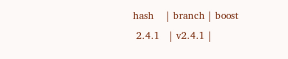hash    | branch | boost
 2.4.1   | v2.4.1 |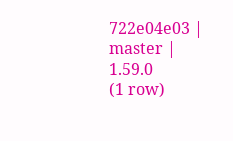722e04e03 | master | 1.59.0
(1 row)